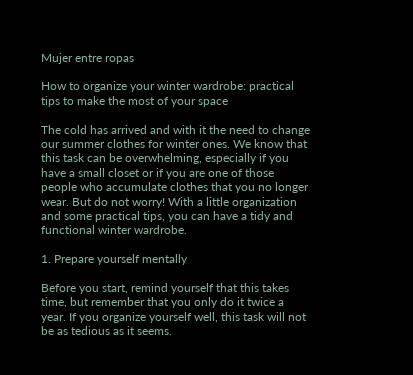Mujer entre ropas

How to organize your winter wardrobe: practical tips to make the most of your space

The cold has arrived and with it the need to change our summer clothes for winter ones. We know that this task can be overwhelming, especially if you have a small closet or if you are one of those people who accumulate clothes that you no longer wear. But do not worry! With a little organization and some practical tips, you can have a tidy and functional winter wardrobe.

1. Prepare yourself mentally

Before you start, remind yourself that this takes time, but remember that you only do it twice a year. If you organize yourself well, this task will not be as tedious as it seems.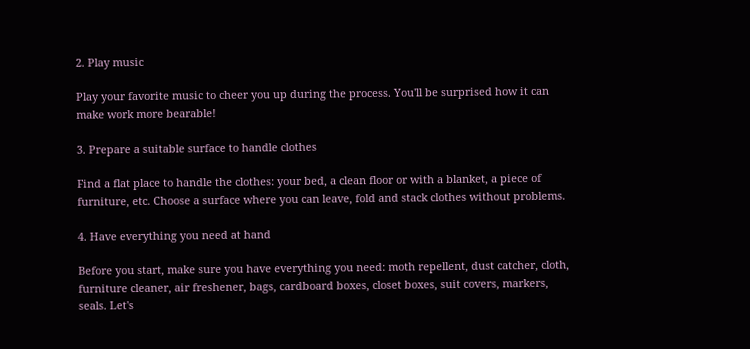2. Play music

Play your favorite music to cheer you up during the process. You'll be surprised how it can make work more bearable!

3. Prepare a suitable surface to handle clothes

Find a flat place to handle the clothes: your bed, a clean floor or with a blanket, a piece of furniture, etc. Choose a surface where you can leave, fold and stack clothes without problems.

4. Have everything you need at hand

Before you start, make sure you have everything you need: moth repellent, dust catcher, cloth, furniture cleaner, air freshener, bags, cardboard boxes, closet boxes, suit covers, markers, seals. Let's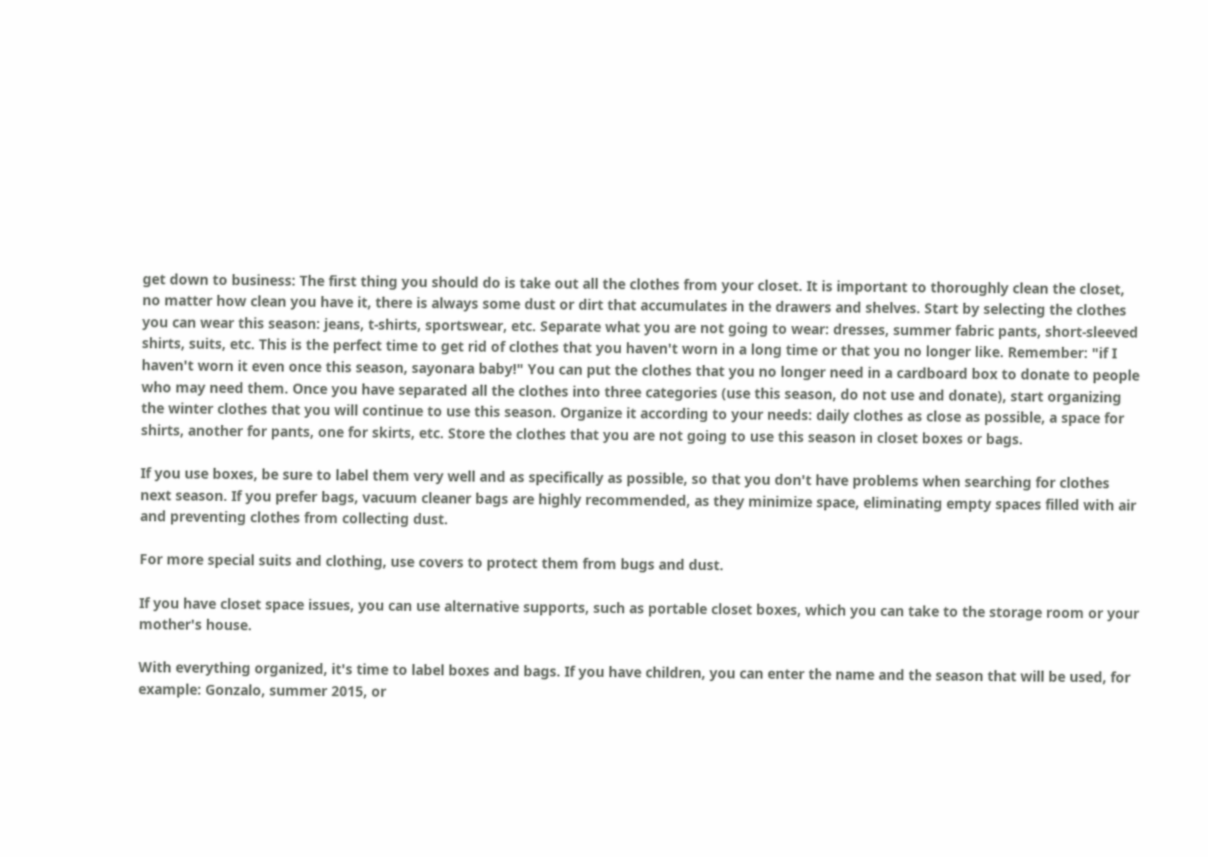get down to business: The first thing you should do is take out all the clothes from your closet. It is important to thoroughly clean the closet, no matter how clean you have it, there is always some dust or dirt that accumulates in the drawers and shelves. Start by selecting the clothes you can wear this season: jeans, t-shirts, sportswear, etc. Separate what you are not going to wear: dresses, summer fabric pants, short-sleeved shirts, suits, etc. This is the perfect time to get rid of clothes that you haven't worn in a long time or that you no longer like. Remember: "if I haven't worn it even once this season, sayonara baby!" You can put the clothes that you no longer need in a cardboard box to donate to people who may need them. Once you have separated all the clothes into three categories (use this season, do not use and donate), start organizing the winter clothes that you will continue to use this season. Organize it according to your needs: daily clothes as close as possible, a space for shirts, another for pants, one for skirts, etc. Store the clothes that you are not going to use this season in closet boxes or bags.

If you use boxes, be sure to label them very well and as specifically as possible, so that you don't have problems when searching for clothes next season. If you prefer bags, vacuum cleaner bags are highly recommended, as they minimize space, eliminating empty spaces filled with air and preventing clothes from collecting dust.

For more special suits and clothing, use covers to protect them from bugs and dust.

If you have closet space issues, you can use alternative supports, such as portable closet boxes, which you can take to the storage room or your mother's house.

With everything organized, it's time to label boxes and bags. If you have children, you can enter the name and the season that will be used, for example: Gonzalo, summer 2015, or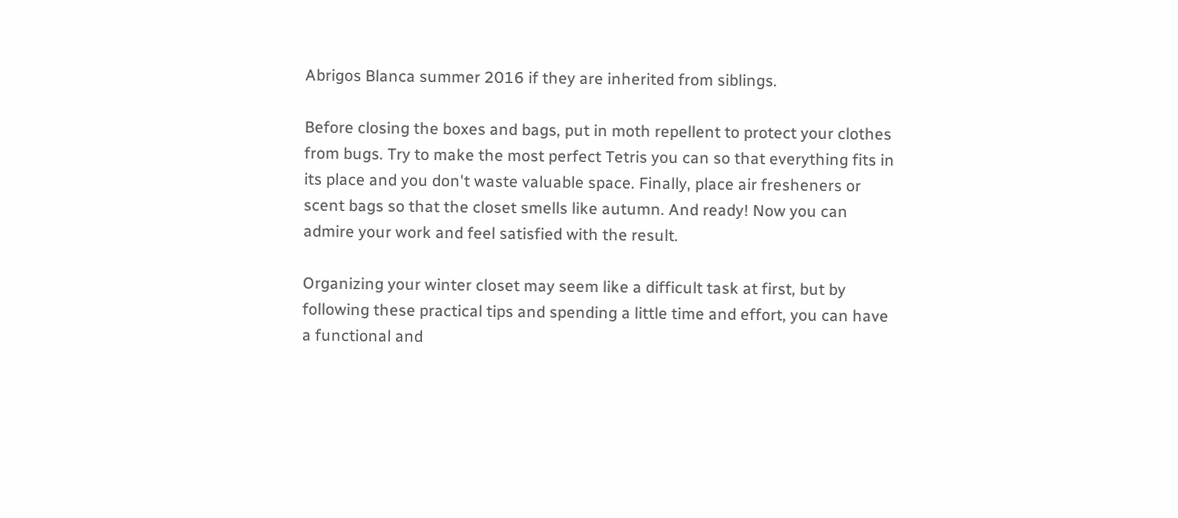Abrigos Blanca summer 2016 if they are inherited from siblings.

Before closing the boxes and bags, put in moth repellent to protect your clothes from bugs. Try to make the most perfect Tetris you can so that everything fits in its place and you don't waste valuable space. Finally, place air fresheners or scent bags so that the closet smells like autumn. And ready! Now you can admire your work and feel satisfied with the result.

Organizing your winter closet may seem like a difficult task at first, but by following these practical tips and spending a little time and effort, you can have a functional and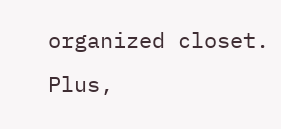organized closet. Plus,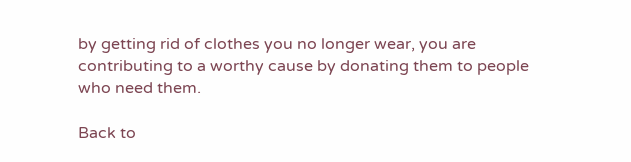by getting rid of clothes you no longer wear, you are contributing to a worthy cause by donating them to people who need them.

Back to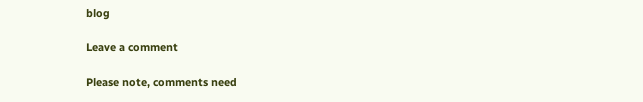blog

Leave a comment

Please note, comments need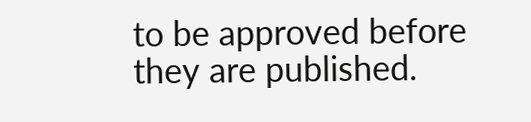to be approved before they are published.